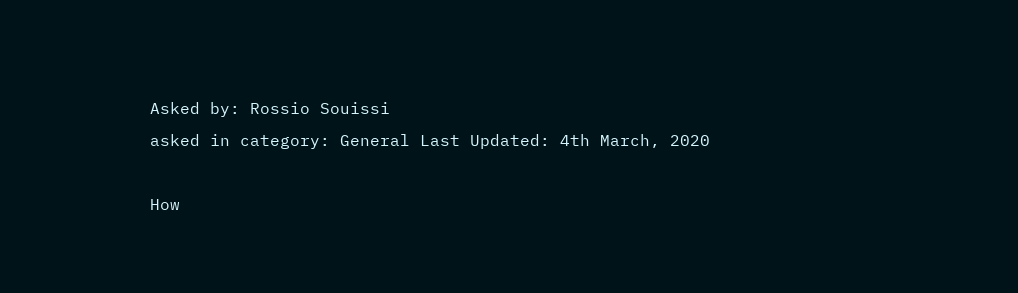Asked by: Rossio Souissi
asked in category: General Last Updated: 4th March, 2020

How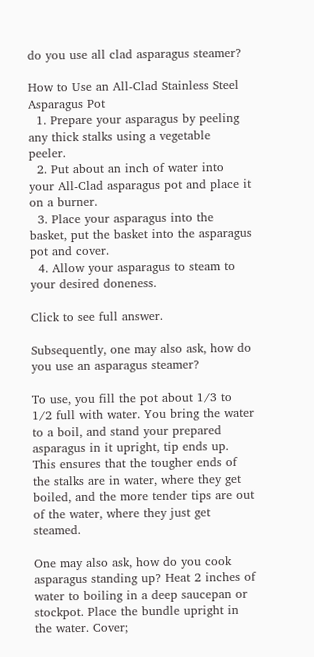do you use all clad asparagus steamer?

How to Use an All-Clad Stainless Steel Asparagus Pot
  1. Prepare your asparagus by peeling any thick stalks using a vegetable peeler.
  2. Put about an inch of water into your All-Clad asparagus pot and place it on a burner.
  3. Place your asparagus into the basket, put the basket into the asparagus pot and cover.
  4. Allow your asparagus to steam to your desired doneness.

Click to see full answer.

Subsequently, one may also ask, how do you use an asparagus steamer?

To use, you fill the pot about 1/3 to 1/2 full with water. You bring the water to a boil, and stand your prepared asparagus in it upright, tip ends up. This ensures that the tougher ends of the stalks are in water, where they get boiled, and the more tender tips are out of the water, where they just get steamed.

One may also ask, how do you cook asparagus standing up? Heat 2 inches of water to boiling in a deep saucepan or stockpot. Place the bundle upright in the water. Cover;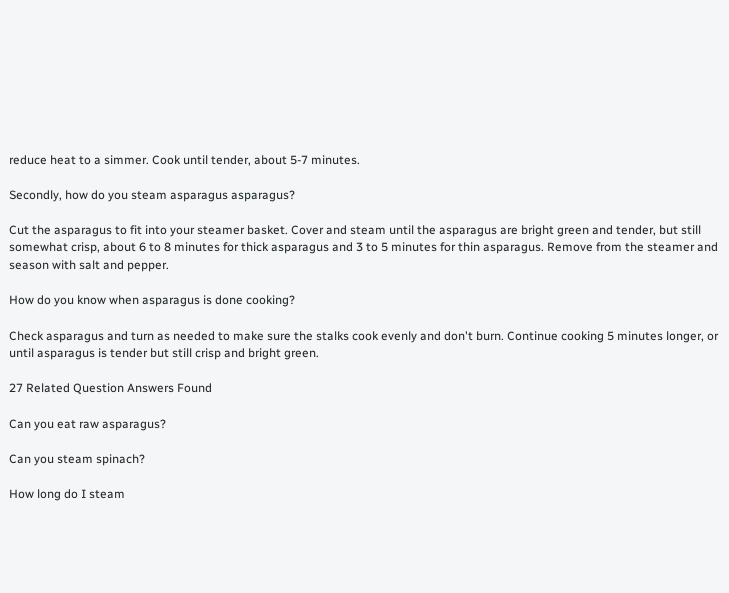reduce heat to a simmer. Cook until tender, about 5-7 minutes.

Secondly, how do you steam asparagus asparagus?

Cut the asparagus to fit into your steamer basket. Cover and steam until the asparagus are bright green and tender, but still somewhat crisp, about 6 to 8 minutes for thick asparagus and 3 to 5 minutes for thin asparagus. Remove from the steamer and season with salt and pepper.

How do you know when asparagus is done cooking?

Check asparagus and turn as needed to make sure the stalks cook evenly and don't burn. Continue cooking 5 minutes longer, or until asparagus is tender but still crisp and bright green.

27 Related Question Answers Found

Can you eat raw asparagus?

Can you steam spinach?

How long do I steam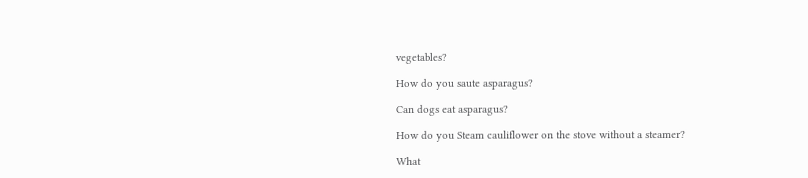vegetables?

How do you saute asparagus?

Can dogs eat asparagus?

How do you Steam cauliflower on the stove without a steamer?

What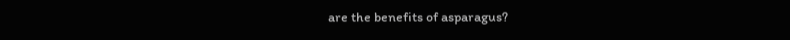are the benefits of asparagus?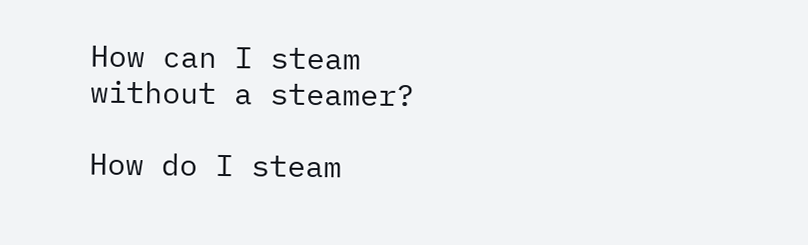How can I steam without a steamer?

How do I steam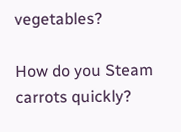vegetables?

How do you Steam carrots quickly?